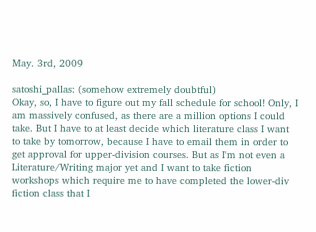May. 3rd, 2009

satoshi_pallas: (somehow extremely doubtful)
Okay, so, I have to figure out my fall schedule for school! Only, I am massively confused, as there are a million options I could take. But I have to at least decide which literature class I want to take by tomorrow, because I have to email them in order to get approval for upper-division courses. But as I'm not even a Literature/Writing major yet and I want to take fiction workshops which require me to have completed the lower-div fiction class that I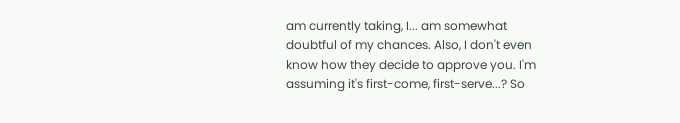am currently taking, I... am somewhat doubtful of my chances. Also, I don't even know how they decide to approve you. I'm assuming it's first-come, first-serve...? So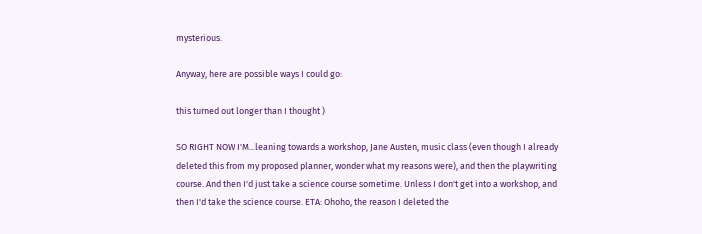mysterious.

Anyway, here are possible ways I could go:

this turned out longer than I thought )

SO RIGHT NOW I'M...leaning towards a workshop, Jane Austen, music class (even though I already deleted this from my proposed planner, wonder what my reasons were), and then the playwriting course. And then I'd just take a science course sometime. Unless I don't get into a workshop, and then I'd take the science course. ETA: Ohoho, the reason I deleted the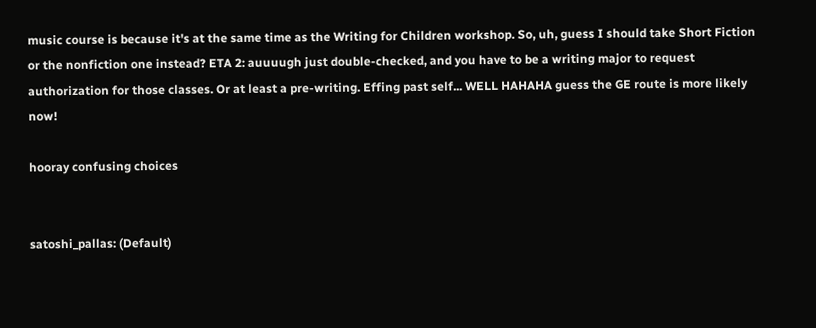music course is because it's at the same time as the Writing for Children workshop. So, uh, guess I should take Short Fiction or the nonfiction one instead? ETA 2: auuuugh just double-checked, and you have to be a writing major to request authorization for those classes. Or at least a pre-writing. Effing past self... WELL HAHAHA guess the GE route is more likely now!

hooray confusing choices


satoshi_pallas: (Default)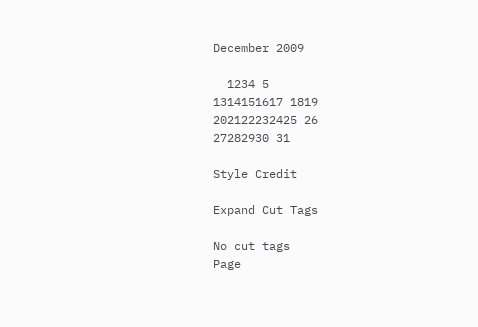December 2009

  1234 5
1314151617 1819
202122232425 26
27282930 31

Style Credit

Expand Cut Tags

No cut tags
Page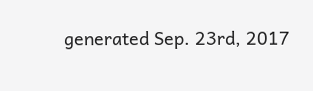generated Sep. 23rd, 2017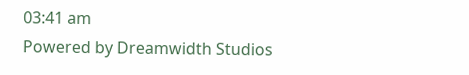03:41 am
Powered by Dreamwidth Studios